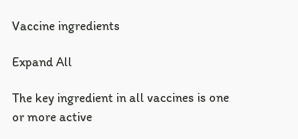Vaccine ingredients

Expand All

The key ingredient in all vaccines is one or more active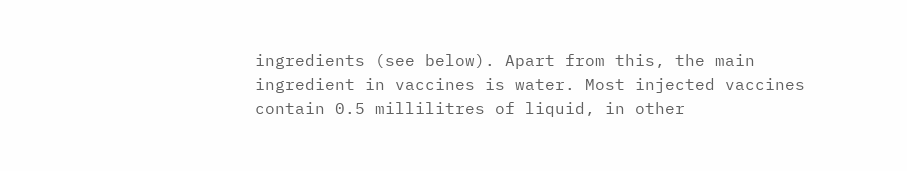ingredients (see below). Apart from this, the main ingredient in vaccines is water. Most injected vaccines contain 0.5 millilitres of liquid, in other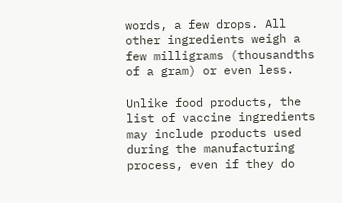words, a few drops. All other ingredients weigh a few milligrams (thousandths of a gram) or even less.

Unlike food products, the list of vaccine ingredients may include products used during the manufacturing process, even if they do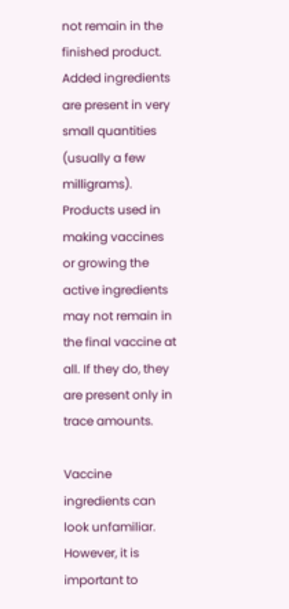not remain in the finished product. Added ingredients are present in very small quantities (usually a few milligrams). Products used in making vaccines or growing the active ingredients may not remain in the final vaccine at all. If they do, they are present only in trace amounts.

Vaccine ingredients can look unfamiliar. However, it is important to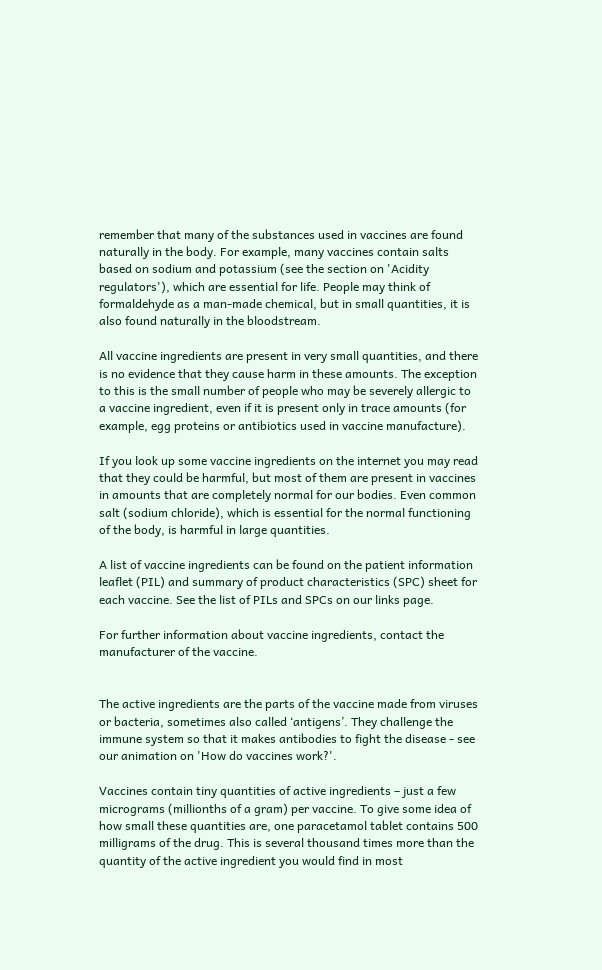remember that many of the substances used in vaccines are found naturally in the body. For example, many vaccines contain salts based on sodium and potassium (see the section on 'Acidity regulators'), which are essential for life. People may think of formaldehyde as a man-made chemical, but in small quantities, it is also found naturally in the bloodstream.

All vaccine ingredients are present in very small quantities, and there is no evidence that they cause harm in these amounts. The exception to this is the small number of people who may be severely allergic to a vaccine ingredient, even if it is present only in trace amounts (for example, egg proteins or antibiotics used in vaccine manufacture).

If you look up some vaccine ingredients on the internet you may read that they could be harmful, but most of them are present in vaccines in amounts that are completely normal for our bodies. Even common salt (sodium chloride), which is essential for the normal functioning of the body, is harmful in large quantities.

A list of vaccine ingredients can be found on the patient information leaflet (PIL) and summary of product characteristics (SPC) sheet for each vaccine. See the list of PILs and SPCs on our links page.

For further information about vaccine ingredients, contact the manufacturer of the vaccine.


The active ingredients are the parts of the vaccine made from viruses or bacteria, sometimes also called ‘antigens’. They challenge the immune system so that it makes antibodies to fight the disease - see our animation on 'How do vaccines work?'.

Vaccines contain tiny quantities of active ingredients – just a few micrograms (millionths of a gram) per vaccine. To give some idea of how small these quantities are, one paracetamol tablet contains 500 milligrams of the drug. This is several thousand times more than the quantity of the active ingredient you would find in most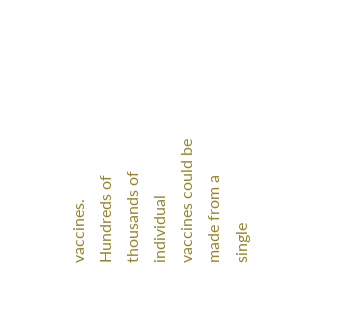vaccines. Hundreds of thousands of individual vaccines could be made from a single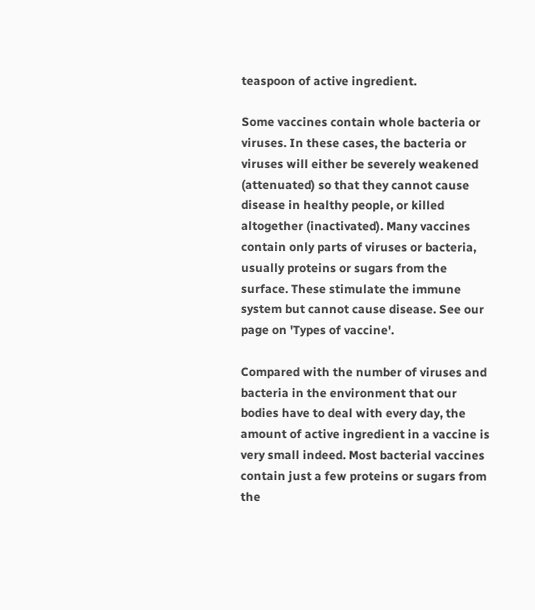teaspoon of active ingredient.

Some vaccines contain whole bacteria or viruses. In these cases, the bacteria or viruses will either be severely weakened (attenuated) so that they cannot cause disease in healthy people, or killed altogether (inactivated). Many vaccines contain only parts of viruses or bacteria, usually proteins or sugars from the surface. These stimulate the immune system but cannot cause disease. See our page on 'Types of vaccine'.

Compared with the number of viruses and bacteria in the environment that our bodies have to deal with every day, the amount of active ingredient in a vaccine is very small indeed. Most bacterial vaccines contain just a few proteins or sugars from the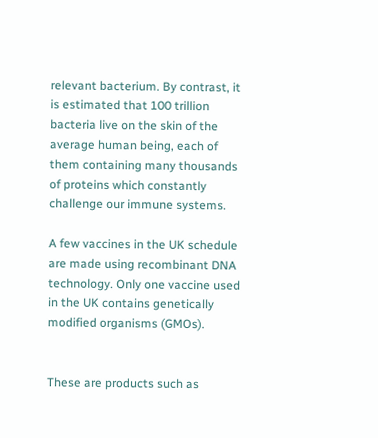relevant bacterium. By contrast, it is estimated that 100 trillion bacteria live on the skin of the average human being, each of them containing many thousands of proteins which constantly challenge our immune systems.

A few vaccines in the UK schedule are made using recombinant DNA technology. Only one vaccine used in the UK contains genetically modified organisms (GMOs).


These are products such as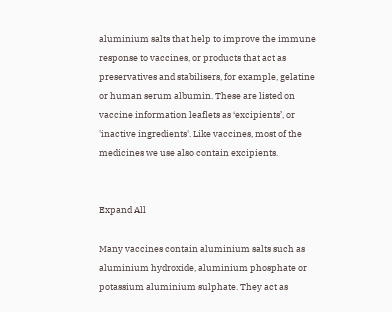aluminium salts that help to improve the immune response to vaccines, or products that act as preservatives and stabilisers, for example, gelatine or human serum albumin. These are listed on vaccine information leaflets as ‘excipients’, or 'inactive ingredients'. Like vaccines, most of the medicines we use also contain excipients.


Expand All

Many vaccines contain aluminium salts such as aluminium hydroxide, aluminium phosphate or potassium aluminium sulphate. They act as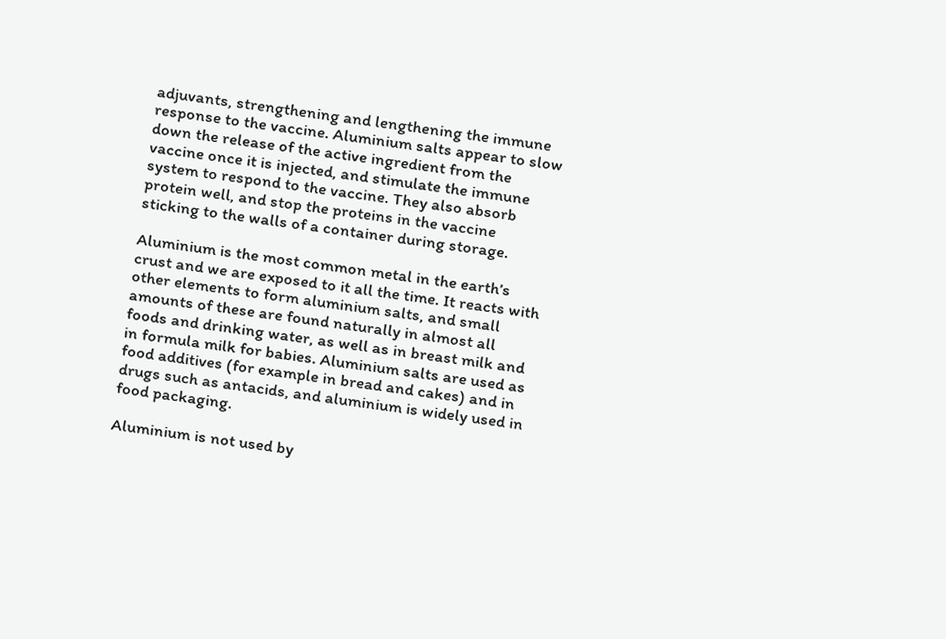adjuvants, strengthening and lengthening the immune response to the vaccine. Aluminium salts appear to slow down the release of the active ingredient from the vaccine once it is injected, and stimulate the immune system to respond to the vaccine. They also absorb protein well, and stop the proteins in the vaccine sticking to the walls of a container during storage.

Aluminium is the most common metal in the earth’s crust and we are exposed to it all the time. It reacts with other elements to form aluminium salts, and small amounts of these are found naturally in almost all foods and drinking water, as well as in breast milk and in formula milk for babies. Aluminium salts are used as food additives (for example in bread and cakes) and in drugs such as antacids, and aluminium is widely used in food packaging.

Aluminium is not used by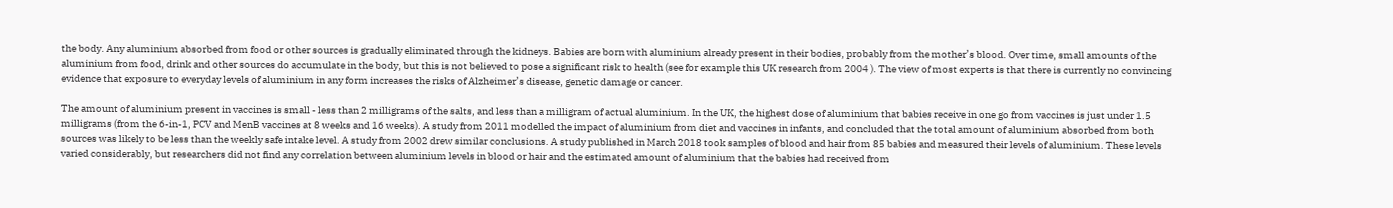the body. Any aluminium absorbed from food or other sources is gradually eliminated through the kidneys. Babies are born with aluminium already present in their bodies, probably from the mother’s blood. Over time, small amounts of the aluminium from food, drink and other sources do accumulate in the body, but this is not believed to pose a significant risk to health (see for example this UK research from 2004 ). The view of most experts is that there is currently no convincing evidence that exposure to everyday levels of aluminium in any form increases the risks of Alzheimer’s disease, genetic damage or cancer.

The amount of aluminium present in vaccines is small - less than 2 milligrams of the salts, and less than a milligram of actual aluminium. In the UK, the highest dose of aluminium that babies receive in one go from vaccines is just under 1.5 milligrams (from the 6-in-1, PCV and MenB vaccines at 8 weeks and 16 weeks). A study from 2011 modelled the impact of aluminium from diet and vaccines in infants, and concluded that the total amount of aluminium absorbed from both sources was likely to be less than the weekly safe intake level. A study from 2002 drew similar conclusions. A study published in March 2018 took samples of blood and hair from 85 babies and measured their levels of aluminium. These levels varied considerably, but researchers did not find any correlation between aluminium levels in blood or hair and the estimated amount of aluminium that the babies had received from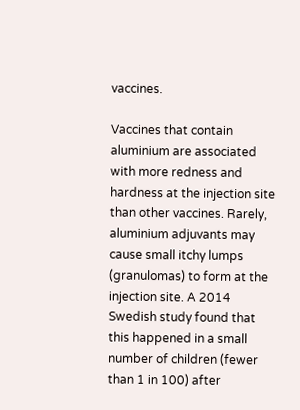vaccines.

Vaccines that contain aluminium are associated with more redness and hardness at the injection site than other vaccines. Rarely, aluminium adjuvants may cause small itchy lumps (granulomas) to form at the injection site. A 2014 Swedish study found that this happened in a small number of children (fewer than 1 in 100) after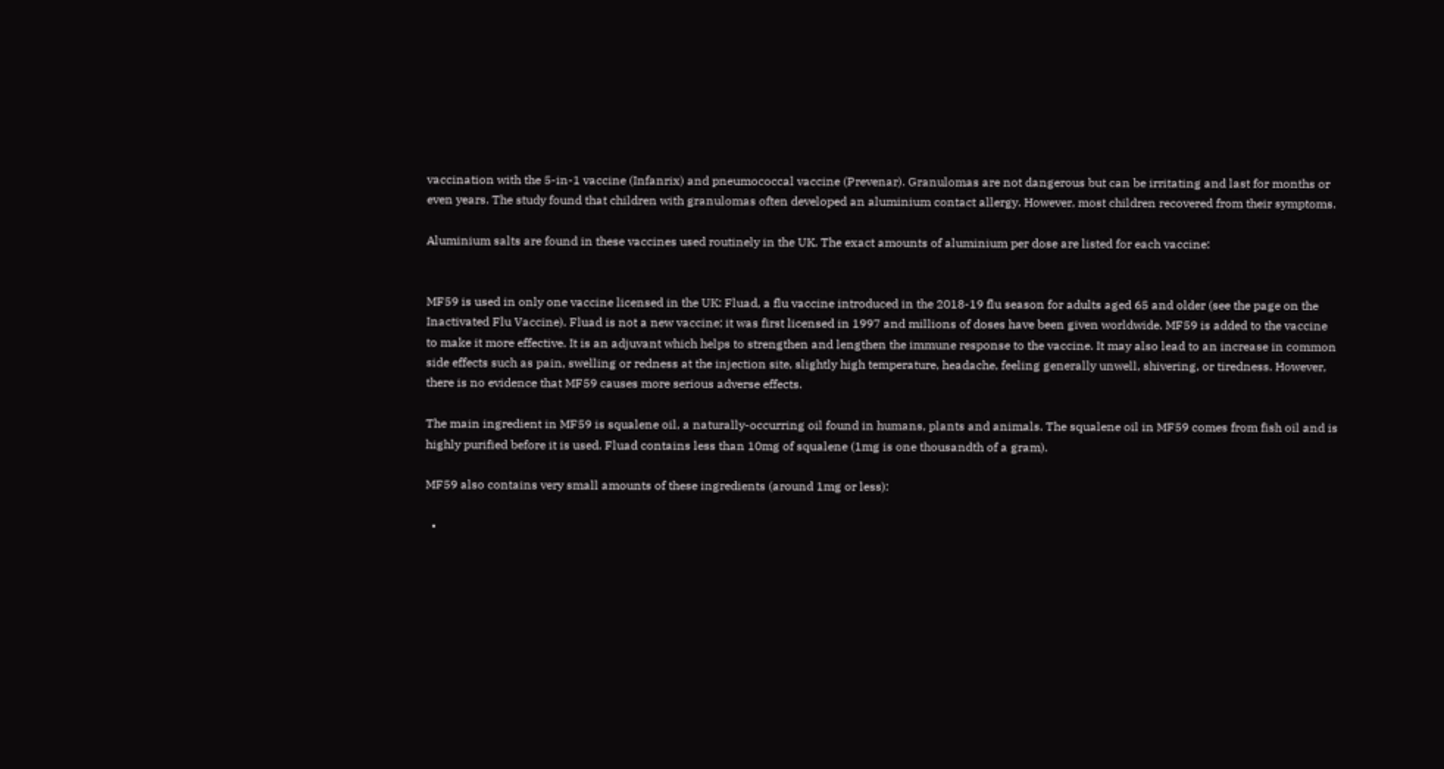vaccination with the 5-in-1 vaccine (Infanrix) and pneumococcal vaccine (Prevenar). Granulomas are not dangerous but can be irritating and last for months or even years. The study found that children with granulomas often developed an aluminium contact allergy. However, most children recovered from their symptoms.

Aluminium salts are found in these vaccines used routinely in the UK. The exact amounts of aluminium per dose are listed for each vaccine:


MF59 is used in only one vaccine licensed in the UK: Fluad, a flu vaccine introduced in the 2018-19 flu season for adults aged 65 and older (see the page on the Inactivated Flu Vaccine). Fluad is not a new vaccine; it was first licensed in 1997 and millions of doses have been given worldwide. MF59 is added to the vaccine to make it more effective. It is an adjuvant which helps to strengthen and lengthen the immune response to the vaccine. It may also lead to an increase in common side effects such as pain, swelling or redness at the injection site, slightly high temperature, headache, feeling generally unwell, shivering, or tiredness. However, there is no evidence that MF59 causes more serious adverse effects.

The main ingredient in MF59 is squalene oil, a naturally-occurring oil found in humans, plants and animals. The squalene oil in MF59 comes from fish oil and is highly purified before it is used. Fluad contains less than 10mg of squalene (1mg is one thousandth of a gram).

MF59 also contains very small amounts of these ingredients (around 1mg or less):

  •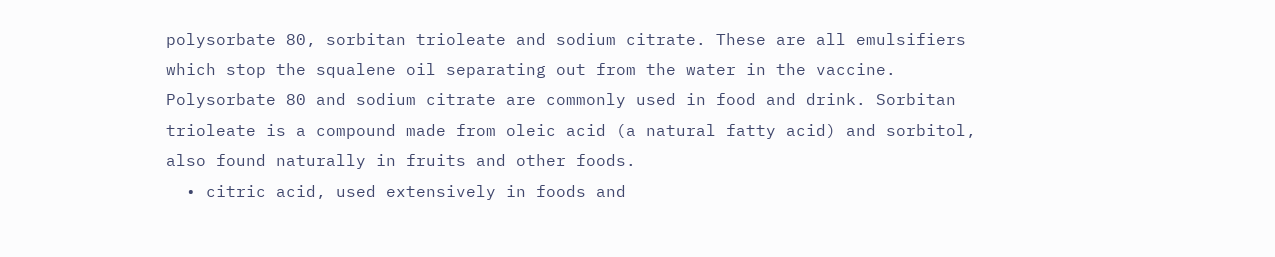polysorbate 80, sorbitan trioleate and sodium citrate. These are all emulsifiers which stop the squalene oil separating out from the water in the vaccine. Polysorbate 80 and sodium citrate are commonly used in food and drink. Sorbitan trioleate is a compound made from oleic acid (a natural fatty acid) and sorbitol, also found naturally in fruits and other foods.
  • citric acid, used extensively in foods and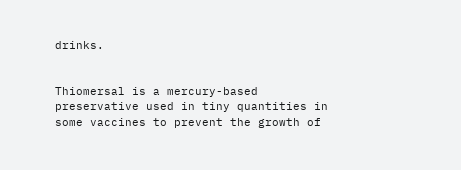drinks.


Thiomersal is a mercury-based preservative used in tiny quantities in some vaccines to prevent the growth of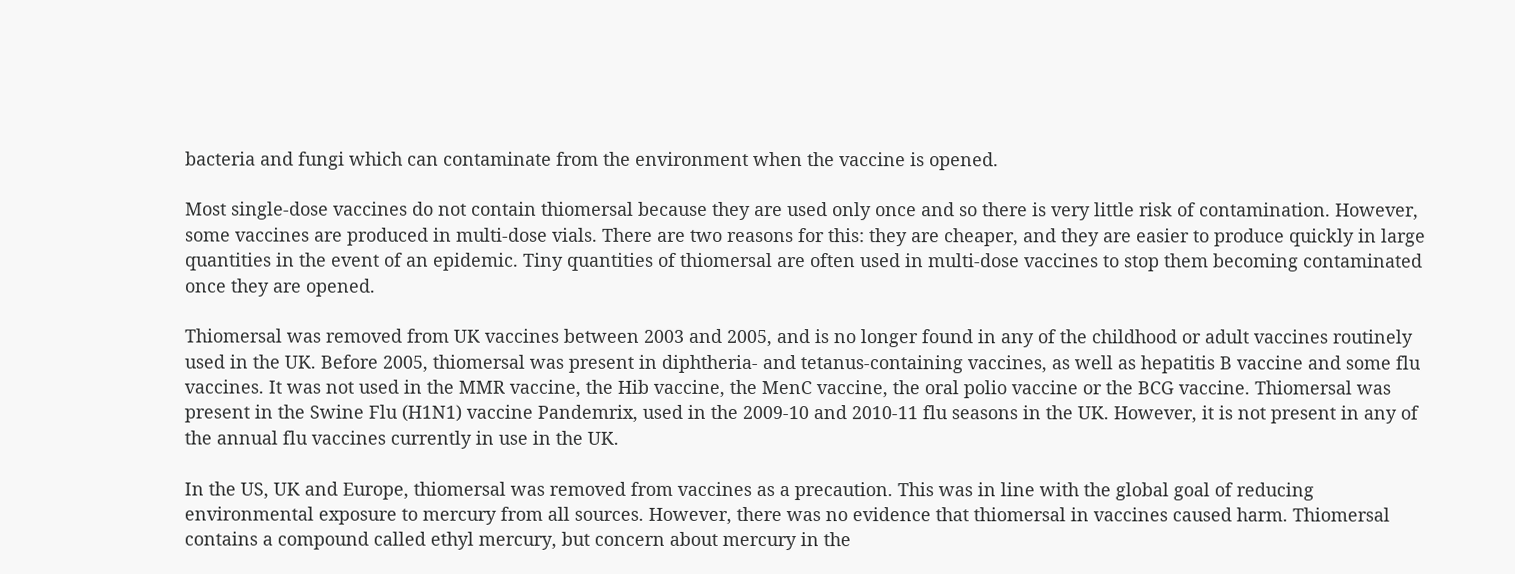bacteria and fungi which can contaminate from the environment when the vaccine is opened.

Most single-dose vaccines do not contain thiomersal because they are used only once and so there is very little risk of contamination. However, some vaccines are produced in multi-dose vials. There are two reasons for this: they are cheaper, and they are easier to produce quickly in large quantities in the event of an epidemic. Tiny quantities of thiomersal are often used in multi-dose vaccines to stop them becoming contaminated once they are opened.

Thiomersal was removed from UK vaccines between 2003 and 2005, and is no longer found in any of the childhood or adult vaccines routinely used in the UK. Before 2005, thiomersal was present in diphtheria- and tetanus-containing vaccines, as well as hepatitis B vaccine and some flu vaccines. It was not used in the MMR vaccine, the Hib vaccine, the MenC vaccine, the oral polio vaccine or the BCG vaccine. Thiomersal was present in the Swine Flu (H1N1) vaccine Pandemrix, used in the 2009-10 and 2010-11 flu seasons in the UK. However, it is not present in any of the annual flu vaccines currently in use in the UK.

In the US, UK and Europe, thiomersal was removed from vaccines as a precaution. This was in line with the global goal of reducing environmental exposure to mercury from all sources. However, there was no evidence that thiomersal in vaccines caused harm. Thiomersal contains a compound called ethyl mercury, but concern about mercury in the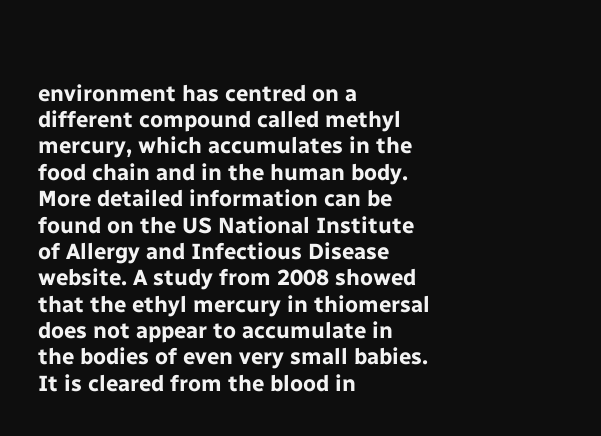environment has centred on a different compound called methyl mercury, which accumulates in the food chain and in the human body. More detailed information can be found on the US National Institute of Allergy and Infectious Disease website. A study from 2008 showed that the ethyl mercury in thiomersal does not appear to accumulate in the bodies of even very small babies. It is cleared from the blood in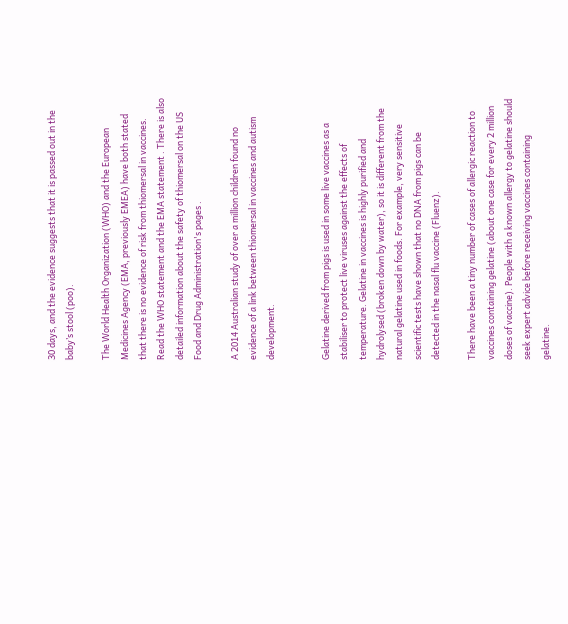30 days, and the evidence suggests that it is passed out in the baby’s stool (poo).

The World Health Organization (WHO) and the European Medicines Agency (EMA, previously EMEA) have both stated that there is no evidence of risk from thiomersal in vaccines. Read the WHO statement and the EMA statement . There is also detailed information about the safety of thiomersal on the US Food and Drug Administration's pages .

A 2014 Australian study of over a million children found no evidence of a link between thiomersal in vaccines and autism development.


Gelatine derived from pigs is used in some live vaccines as a stabiliser to protect live viruses against the effects of temperature. Gelatine in vaccines is highly purified and hydrolysed (broken down by water), so it is different from the natural gelatine used in foods. For example, very sensitive scientific tests have shown that no DNA from pigs can be detected in the nasal flu vaccine (Fluenz).

There have been a tiny number of cases of allergic reaction to vaccines containing gelatine (about one case for every 2 million doses of vaccine). People with a known allergy to gelatine should seek expert advice before receiving vaccines containing gelatine.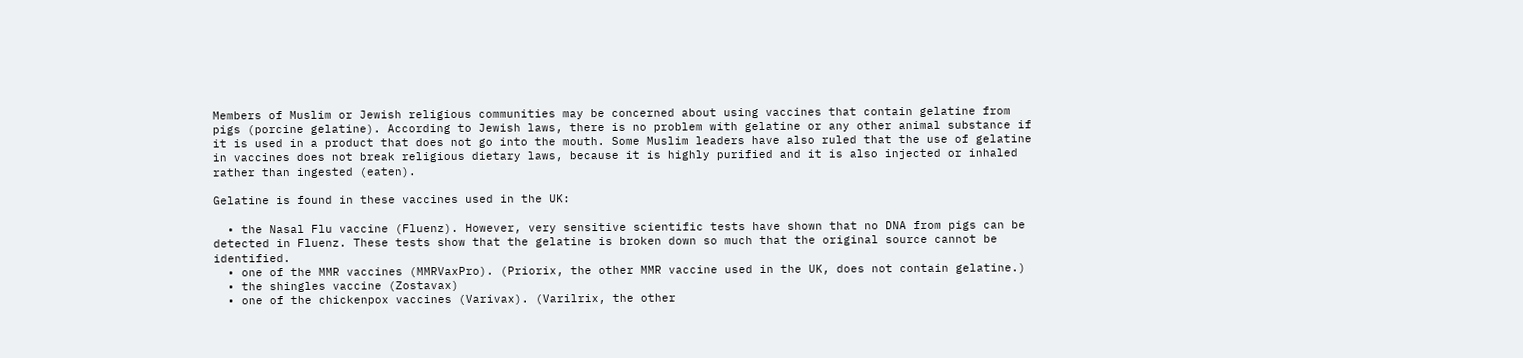Members of Muslim or Jewish religious communities may be concerned about using vaccines that contain gelatine from pigs (porcine gelatine). According to Jewish laws, there is no problem with gelatine or any other animal substance if it is used in a product that does not go into the mouth. Some Muslim leaders have also ruled that the use of gelatine in vaccines does not break religious dietary laws, because it is highly purified and it is also injected or inhaled rather than ingested (eaten).

Gelatine is found in these vaccines used in the UK:

  • the Nasal Flu vaccine (Fluenz). However, very sensitive scientific tests have shown that no DNA from pigs can be detected in Fluenz. These tests show that the gelatine is broken down so much that the original source cannot be identified.
  • one of the MMR vaccines (MMRVaxPro). (Priorix, the other MMR vaccine used in the UK, does not contain gelatine.)
  • the shingles vaccine (Zostavax)
  • one of the chickenpox vaccines (Varivax). (Varilrix, the other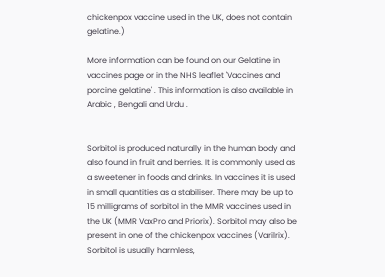chickenpox vaccine used in the UK, does not contain gelatine.)

More information can be found on our Gelatine in vaccines page or in the NHS leaflet 'Vaccines and porcine gelatine' . This information is also available in Arabic , Bengali and Urdu .


Sorbitol is produced naturally in the human body and also found in fruit and berries. It is commonly used as a sweetener in foods and drinks. In vaccines it is used in small quantities as a stabiliser. There may be up to 15 milligrams of sorbitol in the MMR vaccines used in the UK (MMR VaxPro and Priorix). Sorbitol may also be present in one of the chickenpox vaccines (Varilrix). Sorbitol is usually harmless,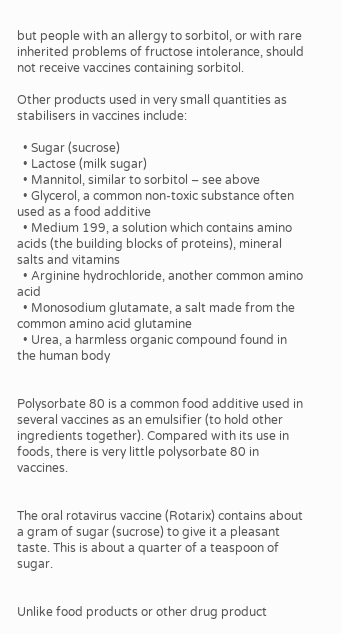but people with an allergy to sorbitol, or with rare inherited problems of fructose intolerance, should not receive vaccines containing sorbitol.

Other products used in very small quantities as stabilisers in vaccines include:

  • Sugar (sucrose)
  • Lactose (milk sugar)
  • Mannitol, similar to sorbitol – see above
  • Glycerol, a common non-toxic substance often used as a food additive
  • Medium 199, a solution which contains amino acids (the building blocks of proteins), mineral salts and vitamins
  • Arginine hydrochloride, another common amino acid
  • Monosodium glutamate, a salt made from the common amino acid glutamine
  • Urea, a harmless organic compound found in the human body


Polysorbate 80 is a common food additive used in several vaccines as an emulsifier (to hold other ingredients together). Compared with its use in foods, there is very little polysorbate 80 in vaccines.


The oral rotavirus vaccine (Rotarix) contains about a gram of sugar (sucrose) to give it a pleasant taste. This is about a quarter of a teaspoon of sugar.


Unlike food products or other drug product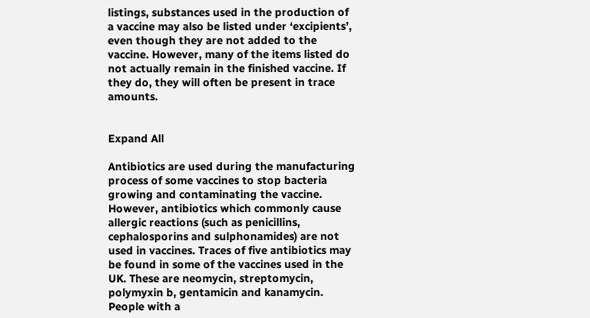listings, substances used in the production of a vaccine may also be listed under ‘excipients’, even though they are not added to the vaccine. However, many of the items listed do not actually remain in the finished vaccine. If they do, they will often be present in trace amounts.


Expand All

Antibiotics are used during the manufacturing process of some vaccines to stop bacteria growing and contaminating the vaccine. However, antibiotics which commonly cause allergic reactions (such as penicillins, cephalosporins and sulphonamides) are not used in vaccines. Traces of five antibiotics may be found in some of the vaccines used in the UK. These are neomycin, streptomycin, polymyxin b, gentamicin and kanamycin. People with a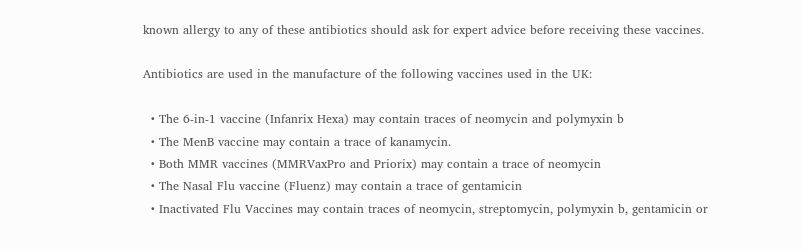known allergy to any of these antibiotics should ask for expert advice before receiving these vaccines.

Antibiotics are used in the manufacture of the following vaccines used in the UK:

  • The 6-in-1 vaccine (Infanrix Hexa) may contain traces of neomycin and polymyxin b
  • The MenB vaccine may contain a trace of kanamycin.
  • Both MMR vaccines (MMRVaxPro and Priorix) may contain a trace of neomycin
  • The Nasal Flu vaccine (Fluenz) may contain a trace of gentamicin
  • Inactivated Flu Vaccines may contain traces of neomycin, streptomycin, polymyxin b, gentamicin or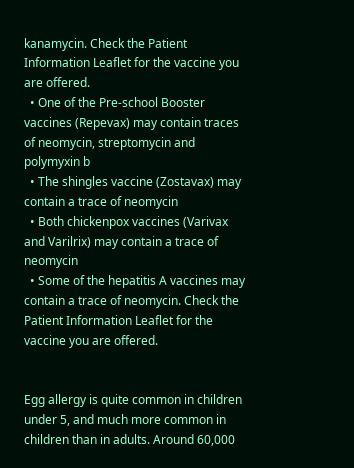kanamycin. Check the Patient Information Leaflet for the vaccine you are offered.
  • One of the Pre-school Booster vaccines (Repevax) may contain traces of neomycin, streptomycin and polymyxin b
  • The shingles vaccine (Zostavax) may contain a trace of neomycin
  • Both chickenpox vaccines (Varivax and Varilrix) may contain a trace of neomycin
  • Some of the hepatitis A vaccines may contain a trace of neomycin. Check the Patient Information Leaflet for the vaccine you are offered.


Egg allergy is quite common in children under 5, and much more common in children than in adults. Around 60,000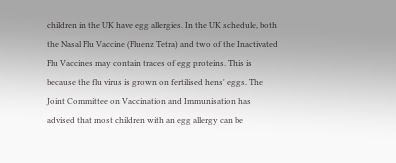children in the UK have egg allergies. In the UK schedule, both the Nasal Flu Vaccine (Fluenz Tetra) and two of the Inactivated Flu Vaccines may contain traces of egg proteins. This is because the flu virus is grown on fertilised hens' eggs. The Joint Committee on Vaccination and Immunisation has advised that most children with an egg allergy can be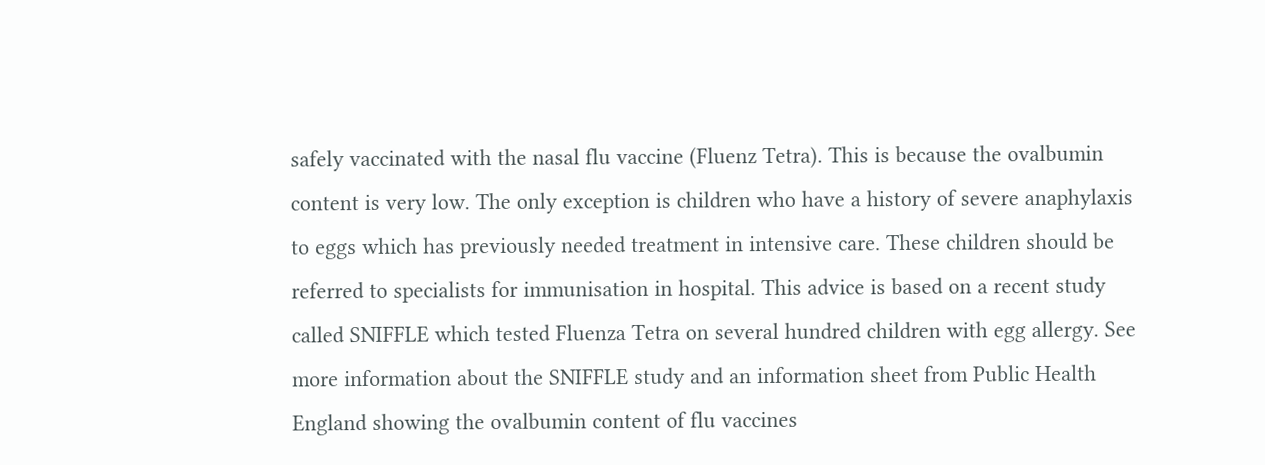safely vaccinated with the nasal flu vaccine (Fluenz Tetra). This is because the ovalbumin content is very low. The only exception is children who have a history of severe anaphylaxis to eggs which has previously needed treatment in intensive care. These children should be referred to specialists for immunisation in hospital. This advice is based on a recent study called SNIFFLE which tested Fluenza Tetra on several hundred children with egg allergy. See more information about the SNIFFLE study and an information sheet from Public Health England showing the ovalbumin content of flu vaccines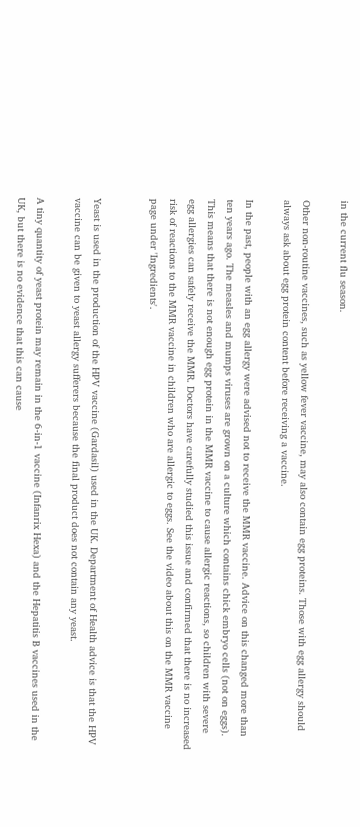in the current flu season.

Other non-routine vaccines, such as yellow fever vaccine, may also contain egg proteins. Those with egg allergy should always ask about egg protein content before receiving a vaccine.

In the past, people with an egg allergy were advised not to receive the MMR vaccine. Advice on this changed more than ten years ago. The measles and mumps viruses are grown on a culture which contains chick embryo cells (not on eggs). This means that there is not enough egg protein in the MMR vaccine to cause allergic reactions, so children with severe egg allergies can safely receive the MMR. Doctors have carefully studied this issue and confirmed that there is no increased risk of reactions to the MMR vaccine in children who are allergic to eggs. See the video about this on the MMR vaccine page under 'Ingredients'.


Yeast is used in the production of the HPV vaccine (Gardasil) used in the UK. Department of Health advice is that the HPV vaccine can be given to yeast allergy sufferers because the final product does not contain any yeast.

A tiny quantity of yeast protein may remain in the 6-in-1 vaccine (Infanrix Hexa) and the Hepatitis B vaccines used in the UK, but there is no evidence that this can cause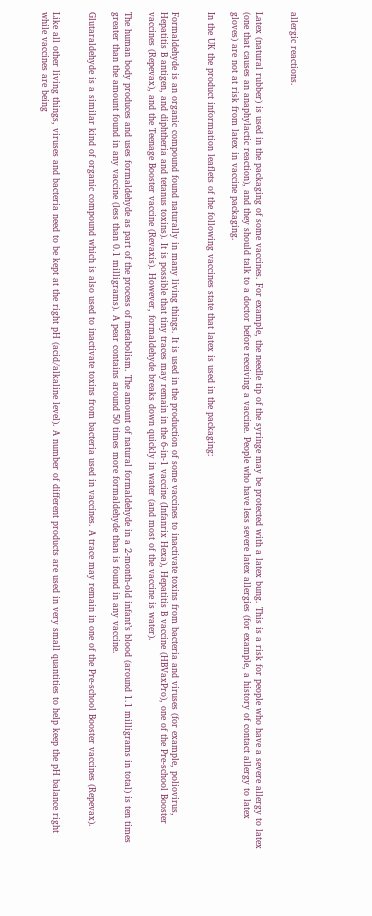allergic reactions.


Latex (natural rubber) is used in the packaging of some vaccines. For example, the needle tip of the syringe may be protected with a latex bung. This is a risk for people who have a severe allergy to latex (one that causes an anaphylactic reaction), and they should talk to a doctor before receiving a vaccine. People who have less severe latex allergies (for example, a history of contact allergy to latex gloves) are not at risk from latex in vaccine packaging.

In the UK the product information leaflets of the following vaccines state that latex is used in the packaging:


Formaldehyde is an organic compound found naturally in many living things. It is used in the production of some vaccines to inactivate toxins from bacteria and viruses (for example, poliovirus, Hepatitis B antigen, and diphtheria and tetanus toxins). It is possible that tiny traces may remain in the 6-in-1 vaccine (Infanrix Hexa), Hepatitis B vaccine (HBVaxPro), one of the Pre-school Booster vaccines (Repevax), and the Teenage Booster vaccine (Revaxis). However, formaldehyde breaks down quickly in water (and most of the vaccine is water).

The human body produces and uses formaldehyde as part of the process of metabolism. The amount of natural formaldehyde in a 2-month-old infant’s blood (around 1.1 milligrams in total) is ten times greater than the amount found in any vaccine (less than 0.1 milligrams). A pear contains around 50 times more formaldehyde than is found in any vaccine.

Glutaraldehyde is a similar kind of organic compound which is also used to inactivate toxins from bacteria used in vaccines. A trace may remain in one of the Pre-school Booster vaccines (Repevax).


Like all other living things, viruses and bacteria need to be kept at the right pH (acid/alkaline level). A number of different products are used in very small quantities to help keep the pH balance right while vaccines are being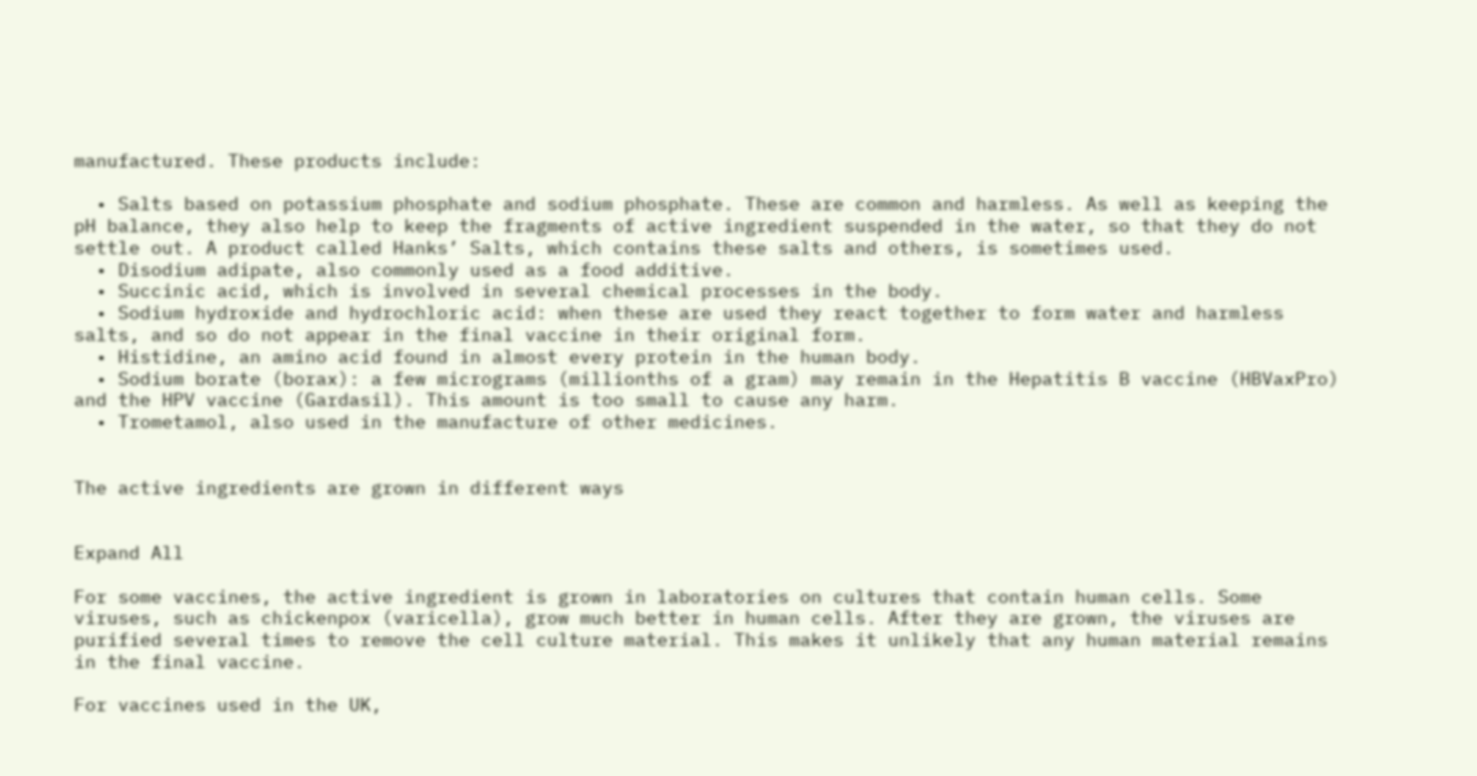manufactured. These products include:

  • Salts based on potassium phosphate and sodium phosphate. These are common and harmless. As well as keeping the pH balance, they also help to keep the fragments of active ingredient suspended in the water, so that they do not settle out. A product called Hanks’ Salts, which contains these salts and others, is sometimes used.
  • Disodium adipate, also commonly used as a food additive.
  • Succinic acid, which is involved in several chemical processes in the body.
  • Sodium hydroxide and hydrochloric acid: when these are used they react together to form water and harmless salts, and so do not appear in the final vaccine in their original form.
  • Histidine, an amino acid found in almost every protein in the human body.
  • Sodium borate (borax): a few micrograms (millionths of a gram) may remain in the Hepatitis B vaccine (HBVaxPro) and the HPV vaccine (Gardasil). This amount is too small to cause any harm.
  • Trometamol, also used in the manufacture of other medicines.


The active ingredients are grown in different ways


Expand All

For some vaccines, the active ingredient is grown in laboratories on cultures that contain human cells. Some viruses, such as chickenpox (varicella), grow much better in human cells. After they are grown, the viruses are purified several times to remove the cell culture material. This makes it unlikely that any human material remains in the final vaccine.

For vaccines used in the UK,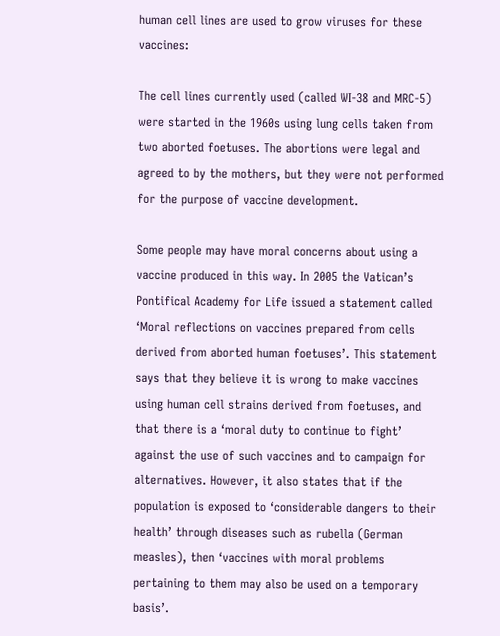human cell lines are used to grow viruses for these vaccines:

The cell lines currently used (called WI-38 and MRC-5) were started in the 1960s using lung cells taken from two aborted foetuses. The abortions were legal and agreed to by the mothers, but they were not performed for the purpose of vaccine development.

Some people may have moral concerns about using a vaccine produced in this way. In 2005 the Vatican’s Pontifical Academy for Life issued a statement called ‘Moral reflections on vaccines prepared from cells derived from aborted human foetuses’. This statement says that they believe it is wrong to make vaccines using human cell strains derived from foetuses, and that there is a ‘moral duty to continue to fight’ against the use of such vaccines and to campaign for alternatives. However, it also states that if the population is exposed to ‘considerable dangers to their health’ through diseases such as rubella (German measles), then ‘vaccines with moral problems pertaining to them may also be used on a temporary basis’.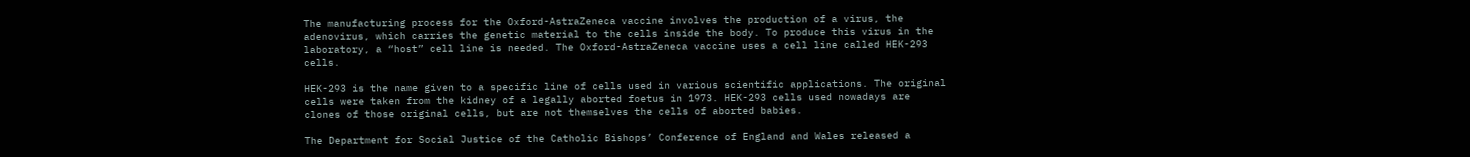The manufacturing process for the Oxford-AstraZeneca vaccine involves the production of a virus, the adenovirus, which carries the genetic material to the cells inside the body. To produce this virus in the laboratory, a “host” cell line is needed. The Oxford-AstraZeneca vaccine uses a cell line called HEK-293 cells.

HEK-293 is the name given to a specific line of cells used in various scientific applications. The original cells were taken from the kidney of a legally aborted foetus in 1973. HEK-293 cells used nowadays are clones of those original cells, but are not themselves the cells of aborted babies.

The Department for Social Justice of the Catholic Bishops’ Conference of England and Wales released a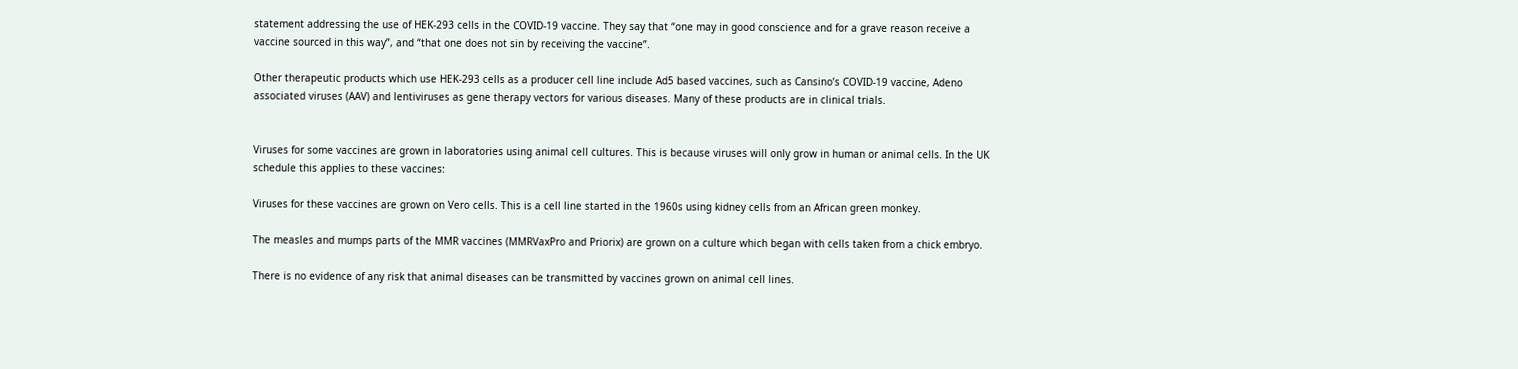statement addressing the use of HEK-293 cells in the COVID-19 vaccine. They say that “one may in good conscience and for a grave reason receive a vaccine sourced in this way”, and “that one does not sin by receiving the vaccine”.

Other therapeutic products which use HEK-293 cells as a producer cell line include Ad5 based vaccines, such as Cansino’s COVID-19 vaccine, Adeno associated viruses (AAV) and lentiviruses as gene therapy vectors for various diseases. Many of these products are in clinical trials.


Viruses for some vaccines are grown in laboratories using animal cell cultures. This is because viruses will only grow in human or animal cells. In the UK schedule this applies to these vaccines:

Viruses for these vaccines are grown on Vero cells. This is a cell line started in the 1960s using kidney cells from an African green monkey.

The measles and mumps parts of the MMR vaccines (MMRVaxPro and Priorix) are grown on a culture which began with cells taken from a chick embryo.

There is no evidence of any risk that animal diseases can be transmitted by vaccines grown on animal cell lines.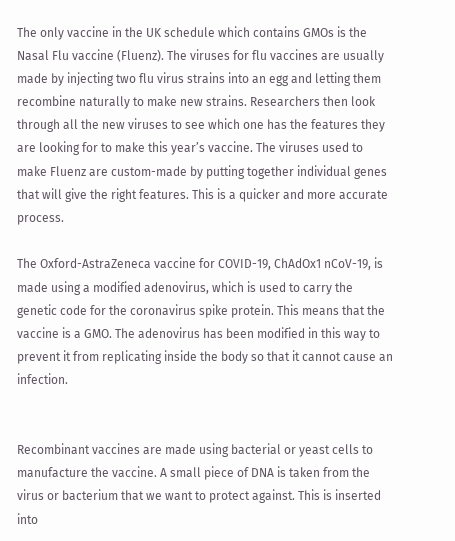The only vaccine in the UK schedule which contains GMOs is the Nasal Flu vaccine (Fluenz). The viruses for flu vaccines are usually made by injecting two flu virus strains into an egg and letting them recombine naturally to make new strains. Researchers then look through all the new viruses to see which one has the features they are looking for to make this year’s vaccine. The viruses used to make Fluenz are custom-made by putting together individual genes that will give the right features. This is a quicker and more accurate process.

The Oxford-AstraZeneca vaccine for COVID-19, ChAdOx1 nCoV-19, is made using a modified adenovirus, which is used to carry the genetic code for the coronavirus spike protein. This means that the vaccine is a GMO. The adenovirus has been modified in this way to prevent it from replicating inside the body so that it cannot cause an infection.


Recombinant vaccines are made using bacterial or yeast cells to manufacture the vaccine. A small piece of DNA is taken from the virus or bacterium that we want to protect against. This is inserted into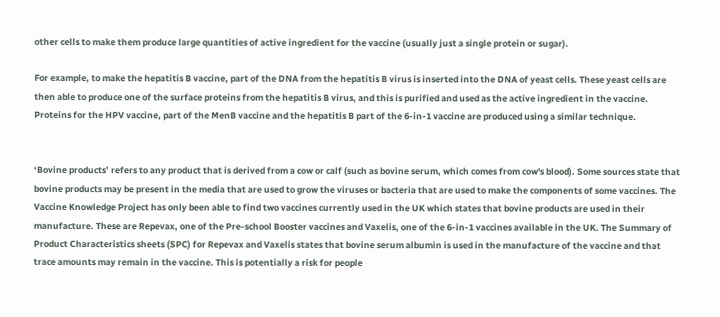other cells to make them produce large quantities of active ingredient for the vaccine (usually just a single protein or sugar).

For example, to make the hepatitis B vaccine, part of the DNA from the hepatitis B virus is inserted into the DNA of yeast cells. These yeast cells are then able to produce one of the surface proteins from the hepatitis B virus, and this is purified and used as the active ingredient in the vaccine. Proteins for the HPV vaccine, part of the MenB vaccine and the hepatitis B part of the 6-in-1 vaccine are produced using a similar technique.


‘Bovine products’ refers to any product that is derived from a cow or calf (such as bovine serum, which comes from cow's blood). Some sources state that bovine products may be present in the media that are used to grow the viruses or bacteria that are used to make the components of some vaccines. The Vaccine Knowledge Project has only been able to find two vaccines currently used in the UK which states that bovine products are used in their manufacture. These are Repevax, one of the Pre-school Booster vaccines and Vaxelis, one of the 6-in-1 vaccines available in the UK. The Summary of Product Characteristics sheets (SPC) for Repevax and Vaxelis states that bovine serum albumin is used in the manufacture of the vaccine and that trace amounts may remain in the vaccine. This is potentially a risk for people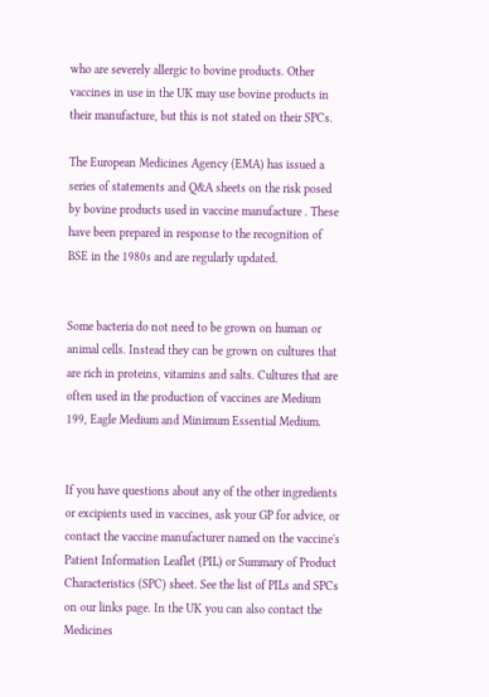who are severely allergic to bovine products. Other vaccines in use in the UK may use bovine products in their manufacture, but this is not stated on their SPCs.

The European Medicines Agency (EMA) has issued a series of statements and Q&A sheets on the risk posed by bovine products used in vaccine manufacture . These have been prepared in response to the recognition of BSE in the 1980s and are regularly updated.


Some bacteria do not need to be grown on human or animal cells. Instead they can be grown on cultures that are rich in proteins, vitamins and salts. Cultures that are often used in the production of vaccines are Medium 199, Eagle Medium and Minimum Essential Medium.


If you have questions about any of the other ingredients or excipients used in vaccines, ask your GP for advice, or contact the vaccine manufacturer named on the vaccine's Patient Information Leaflet (PIL) or Summary of Product Characteristics (SPC) sheet. See the list of PILs and SPCs on our links page. In the UK you can also contact the Medicines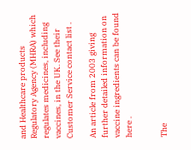and Healthcare products Regulatory Agency (MHRA) which regulates medicines, including vaccines, in the UK. See their Customer Service contact list .

An article from 2003 giving further detailed information on vaccine ingredients can be found here .


The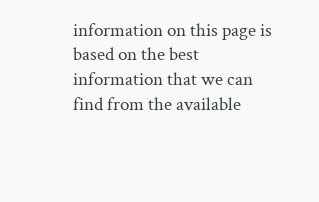information on this page is based on the best information that we can find from the available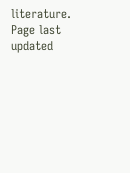literature.
Page last updated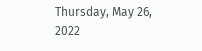Thursday, May 26, 2022